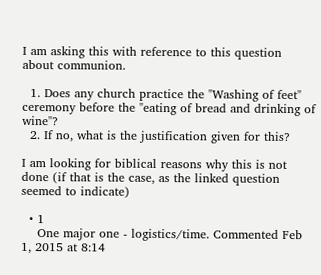I am asking this with reference to this question about communion.

  1. Does any church practice the "Washing of feet" ceremony before the "eating of bread and drinking of wine"?
  2. If no, what is the justification given for this?

I am looking for biblical reasons why this is not done (if that is the case, as the linked question seemed to indicate)

  • 1
    One major one - logistics/time. Commented Feb 1, 2015 at 8:14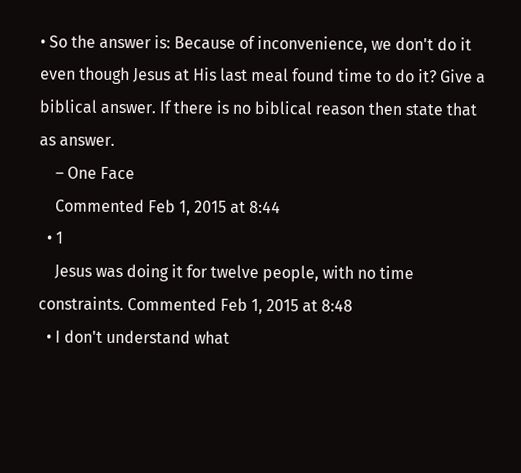• So the answer is: Because of inconvenience, we don't do it even though Jesus at His last meal found time to do it? Give a biblical answer. If there is no biblical reason then state that as answer.
    – One Face
    Commented Feb 1, 2015 at 8:44
  • 1
    Jesus was doing it for twelve people, with no time constraints. Commented Feb 1, 2015 at 8:48
  • I don't understand what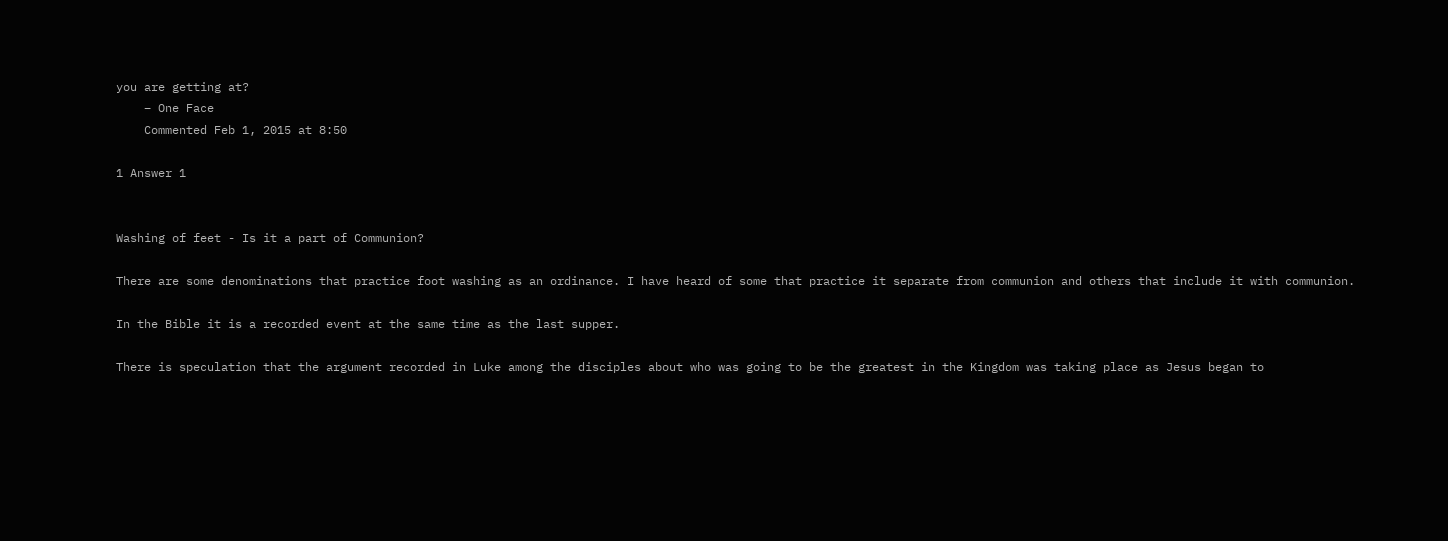you are getting at?
    – One Face
    Commented Feb 1, 2015 at 8:50

1 Answer 1


Washing of feet - Is it a part of Communion?

There are some denominations that practice foot washing as an ordinance. I have heard of some that practice it separate from communion and others that include it with communion.

In the Bible it is a recorded event at the same time as the last supper.

There is speculation that the argument recorded in Luke among the disciples about who was going to be the greatest in the Kingdom was taking place as Jesus began to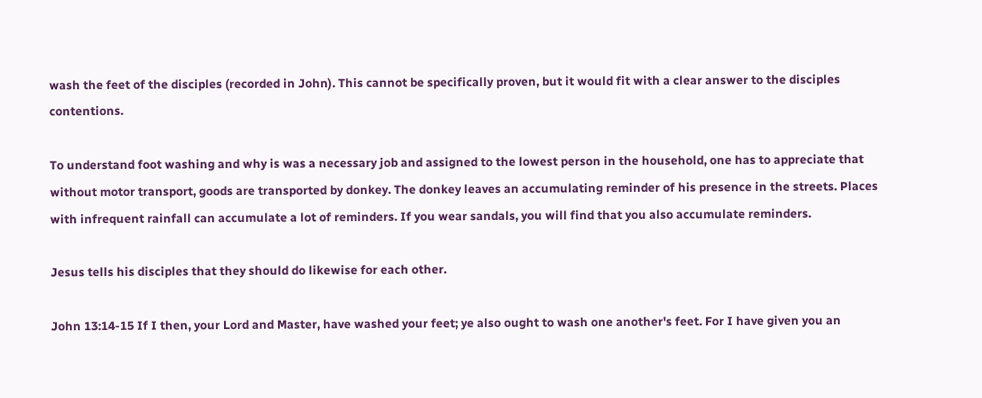wash the feet of the disciples (recorded in John). This cannot be specifically proven, but it would fit with a clear answer to the disciples contentions.

To understand foot washing and why is was a necessary job and assigned to the lowest person in the household, one has to appreciate that without motor transport, goods are transported by donkey. The donkey leaves an accumulating reminder of his presence in the streets. Places with infrequent rainfall can accumulate a lot of reminders. If you wear sandals, you will find that you also accumulate reminders.

Jesus tells his disciples that they should do likewise for each other.

John 13:14-15 If I then, your Lord and Master, have washed your feet; ye also ought to wash one another's feet. For I have given you an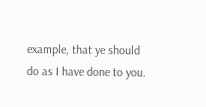example, that ye should do as I have done to you.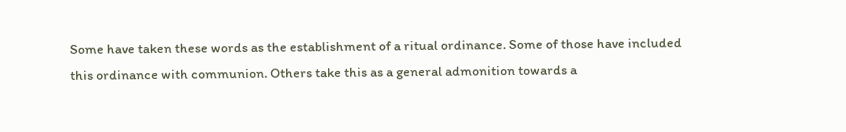Some have taken these words as the establishment of a ritual ordinance. Some of those have included this ordinance with communion. Others take this as a general admonition towards a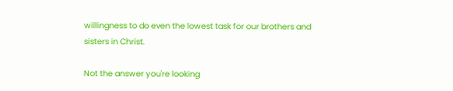willingness to do even the lowest task for our brothers and sisters in Christ.

Not the answer you're looking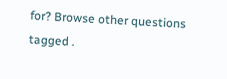for? Browse other questions tagged .